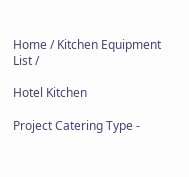Home / Kitchen Equipment List /

Hotel Kitchen

Project Catering Type -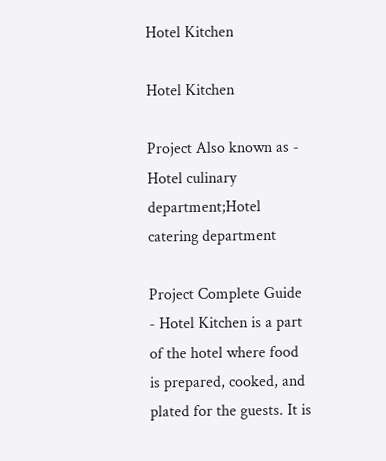Hotel Kitchen

Hotel Kitchen

Project Also known as - Hotel culinary department;Hotel catering department

Project Complete Guide - Hotel Kitchen is a part of the hotel where food is prepared, cooked, and plated for the guests. It is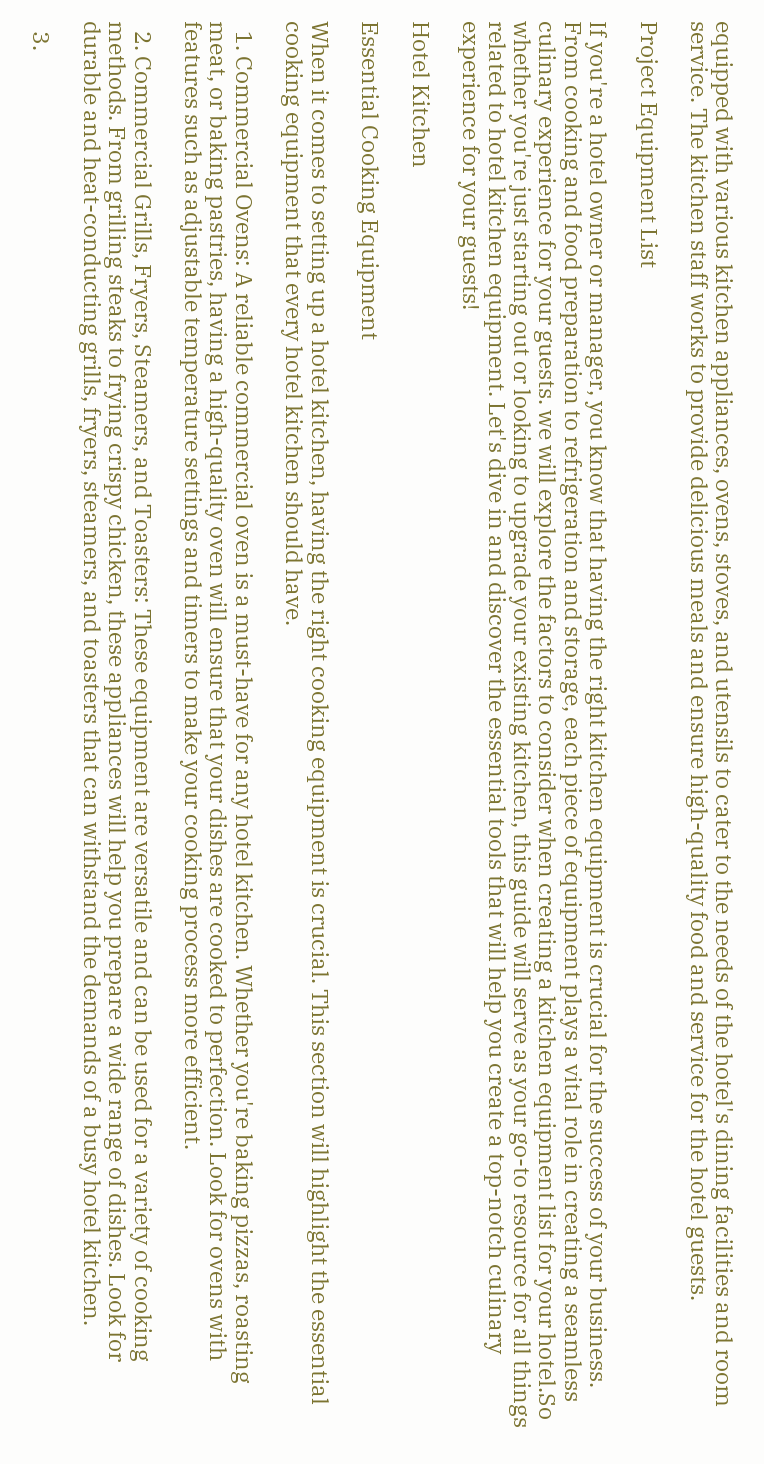equipped with various kitchen appliances, ovens, stoves, and utensils to cater to the needs of the hotel's dining facilities and room service. The kitchen staff works to provide delicious meals and ensure high-quality food and service for the hotel guests.

Project Equipment List

If you're a hotel owner or manager, you know that having the right kitchen equipment is crucial for the success of your business. From cooking and food preparation to refrigeration and storage, each piece of equipment plays a vital role in creating a seamless culinary experience for your guests. we will explore the factors to consider when creating a kitchen equipment list for your hotel.So whether you're just starting out or looking to upgrade your existing kitchen, this guide will serve as your go-to resource for all things related to hotel kitchen equipment. Let's dive in and discover the essential tools that will help you create a top-notch culinary experience for your guests!

Hotel Kitchen

Essential Cooking Equipment

When it comes to setting up a hotel kitchen, having the right cooking equipment is crucial. This section will highlight the essential cooking equipment that every hotel kitchen should have.

  1. Commercial Ovens: A reliable commercial oven is a must-have for any hotel kitchen. Whether you're baking pizzas, roasting meat, or baking pastries, having a high-quality oven will ensure that your dishes are cooked to perfection. Look for ovens with features such as adjustable temperature settings and timers to make your cooking process more efficient.

  2. Commercial Grills, Fryers, Steamers, and Toasters: These equipment are versatile and can be used for a variety of cooking methods. From grilling steaks to frying crispy chicken, these appliances will help you prepare a wide range of dishes. Look for durable and heat-conducting grills, fryers, steamers, and toasters that can withstand the demands of a busy hotel kitchen.

  3.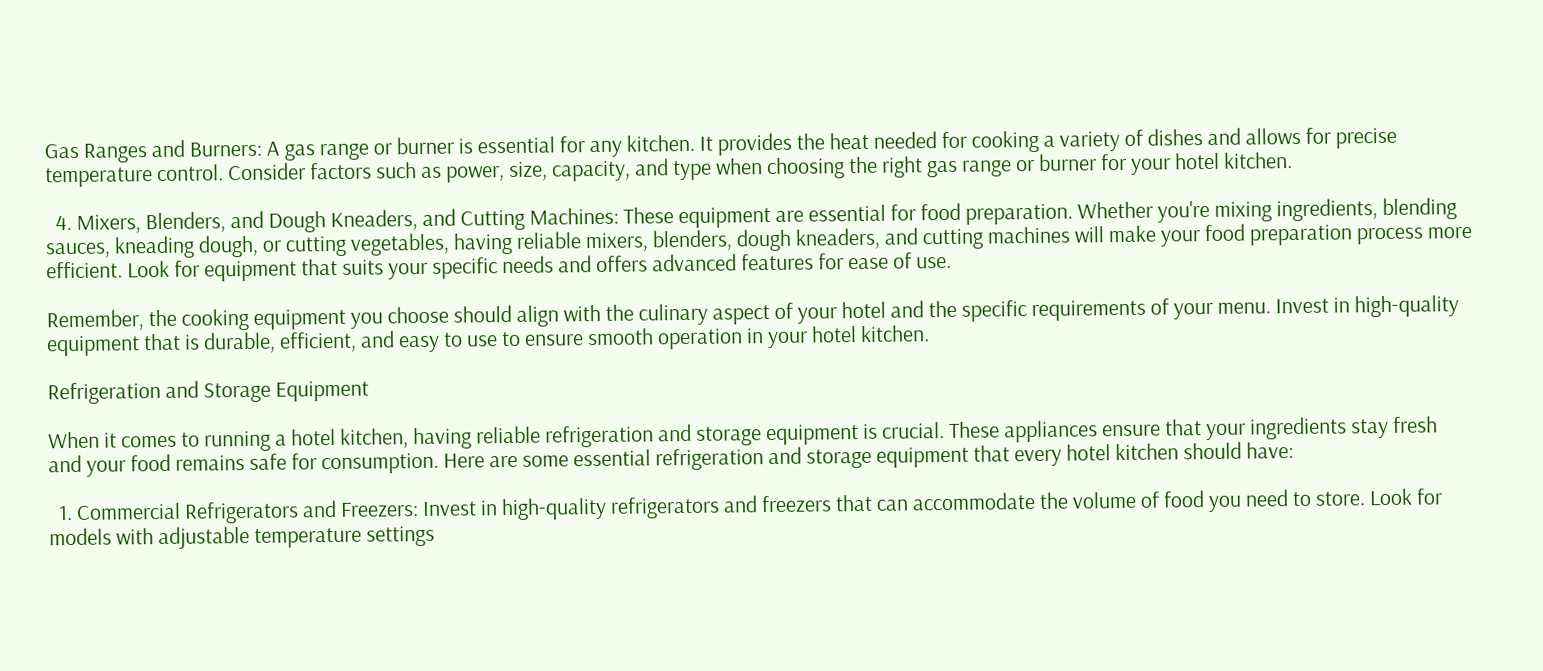Gas Ranges and Burners: A gas range or burner is essential for any kitchen. It provides the heat needed for cooking a variety of dishes and allows for precise temperature control. Consider factors such as power, size, capacity, and type when choosing the right gas range or burner for your hotel kitchen.

  4. Mixers, Blenders, and Dough Kneaders, and Cutting Machines: These equipment are essential for food preparation. Whether you're mixing ingredients, blending sauces, kneading dough, or cutting vegetables, having reliable mixers, blenders, dough kneaders, and cutting machines will make your food preparation process more efficient. Look for equipment that suits your specific needs and offers advanced features for ease of use.

Remember, the cooking equipment you choose should align with the culinary aspect of your hotel and the specific requirements of your menu. Invest in high-quality equipment that is durable, efficient, and easy to use to ensure smooth operation in your hotel kitchen.

Refrigeration and Storage Equipment

When it comes to running a hotel kitchen, having reliable refrigeration and storage equipment is crucial. These appliances ensure that your ingredients stay fresh and your food remains safe for consumption. Here are some essential refrigeration and storage equipment that every hotel kitchen should have:

  1. Commercial Refrigerators and Freezers: Invest in high-quality refrigerators and freezers that can accommodate the volume of food you need to store. Look for models with adjustable temperature settings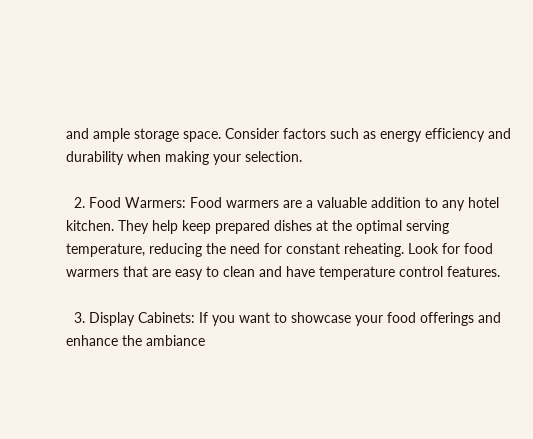and ample storage space. Consider factors such as energy efficiency and durability when making your selection.

  2. Food Warmers: Food warmers are a valuable addition to any hotel kitchen. They help keep prepared dishes at the optimal serving temperature, reducing the need for constant reheating. Look for food warmers that are easy to clean and have temperature control features.

  3. Display Cabinets: If you want to showcase your food offerings and enhance the ambiance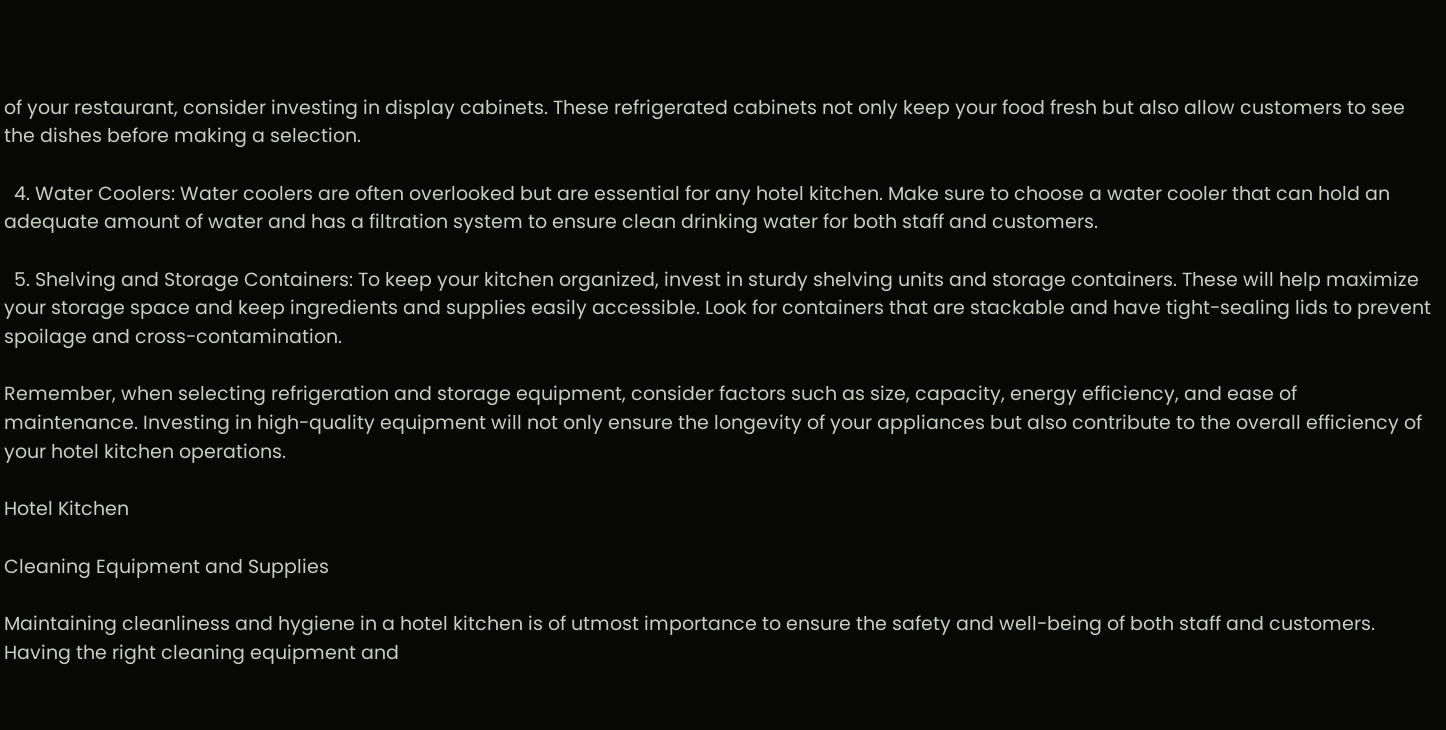of your restaurant, consider investing in display cabinets. These refrigerated cabinets not only keep your food fresh but also allow customers to see the dishes before making a selection.

  4. Water Coolers: Water coolers are often overlooked but are essential for any hotel kitchen. Make sure to choose a water cooler that can hold an adequate amount of water and has a filtration system to ensure clean drinking water for both staff and customers.

  5. Shelving and Storage Containers: To keep your kitchen organized, invest in sturdy shelving units and storage containers. These will help maximize your storage space and keep ingredients and supplies easily accessible. Look for containers that are stackable and have tight-sealing lids to prevent spoilage and cross-contamination.

Remember, when selecting refrigeration and storage equipment, consider factors such as size, capacity, energy efficiency, and ease of maintenance. Investing in high-quality equipment will not only ensure the longevity of your appliances but also contribute to the overall efficiency of your hotel kitchen operations.

Hotel Kitchen

Cleaning Equipment and Supplies

Maintaining cleanliness and hygiene in a hotel kitchen is of utmost importance to ensure the safety and well-being of both staff and customers. Having the right cleaning equipment and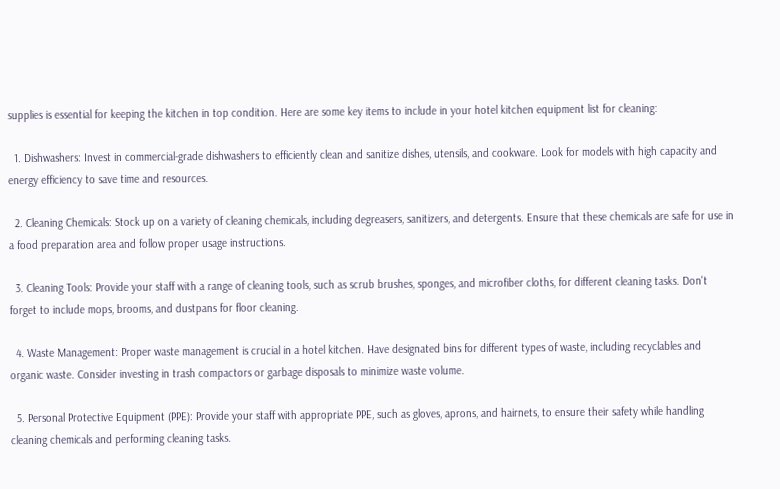supplies is essential for keeping the kitchen in top condition. Here are some key items to include in your hotel kitchen equipment list for cleaning:

  1. Dishwashers: Invest in commercial-grade dishwashers to efficiently clean and sanitize dishes, utensils, and cookware. Look for models with high capacity and energy efficiency to save time and resources.

  2. Cleaning Chemicals: Stock up on a variety of cleaning chemicals, including degreasers, sanitizers, and detergents. Ensure that these chemicals are safe for use in a food preparation area and follow proper usage instructions.

  3. Cleaning Tools: Provide your staff with a range of cleaning tools, such as scrub brushes, sponges, and microfiber cloths, for different cleaning tasks. Don't forget to include mops, brooms, and dustpans for floor cleaning.

  4. Waste Management: Proper waste management is crucial in a hotel kitchen. Have designated bins for different types of waste, including recyclables and organic waste. Consider investing in trash compactors or garbage disposals to minimize waste volume.

  5. Personal Protective Equipment (PPE): Provide your staff with appropriate PPE, such as gloves, aprons, and hairnets, to ensure their safety while handling cleaning chemicals and performing cleaning tasks.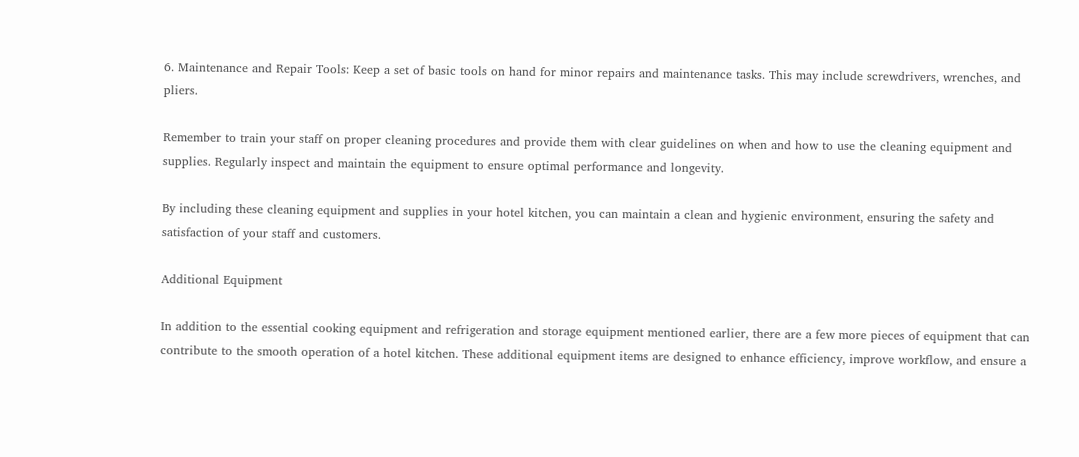6. Maintenance and Repair Tools: Keep a set of basic tools on hand for minor repairs and maintenance tasks. This may include screwdrivers, wrenches, and pliers.

Remember to train your staff on proper cleaning procedures and provide them with clear guidelines on when and how to use the cleaning equipment and supplies. Regularly inspect and maintain the equipment to ensure optimal performance and longevity.

By including these cleaning equipment and supplies in your hotel kitchen, you can maintain a clean and hygienic environment, ensuring the safety and satisfaction of your staff and customers.

Additional Equipment

In addition to the essential cooking equipment and refrigeration and storage equipment mentioned earlier, there are a few more pieces of equipment that can contribute to the smooth operation of a hotel kitchen. These additional equipment items are designed to enhance efficiency, improve workflow, and ensure a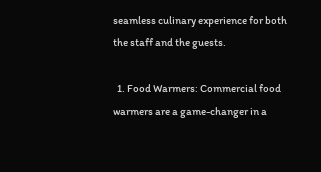seamless culinary experience for both the staff and the guests.

  1. Food Warmers: Commercial food warmers are a game-changer in a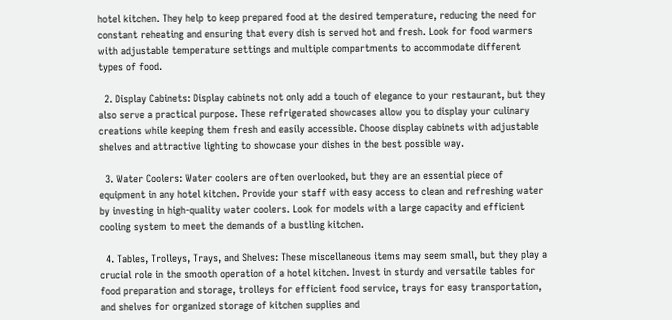hotel kitchen. They help to keep prepared food at the desired temperature, reducing the need for constant reheating and ensuring that every dish is served hot and fresh. Look for food warmers with adjustable temperature settings and multiple compartments to accommodate different types of food.

  2. Display Cabinets: Display cabinets not only add a touch of elegance to your restaurant, but they also serve a practical purpose. These refrigerated showcases allow you to display your culinary creations while keeping them fresh and easily accessible. Choose display cabinets with adjustable shelves and attractive lighting to showcase your dishes in the best possible way.

  3. Water Coolers: Water coolers are often overlooked, but they are an essential piece of equipment in any hotel kitchen. Provide your staff with easy access to clean and refreshing water by investing in high-quality water coolers. Look for models with a large capacity and efficient cooling system to meet the demands of a bustling kitchen.

  4. Tables, Trolleys, Trays, and Shelves: These miscellaneous items may seem small, but they play a crucial role in the smooth operation of a hotel kitchen. Invest in sturdy and versatile tables for food preparation and storage, trolleys for efficient food service, trays for easy transportation, and shelves for organized storage of kitchen supplies and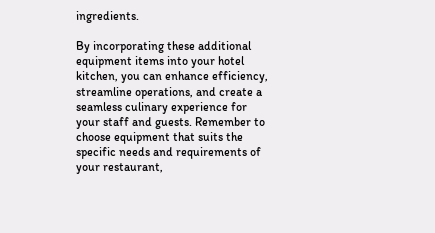ingredients.

By incorporating these additional equipment items into your hotel kitchen, you can enhance efficiency, streamline operations, and create a seamless culinary experience for your staff and guests. Remember to choose equipment that suits the specific needs and requirements of your restaurant,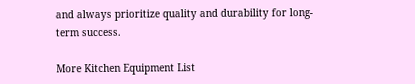and always prioritize quality and durability for long-term success.

More Kitchen Equipment List